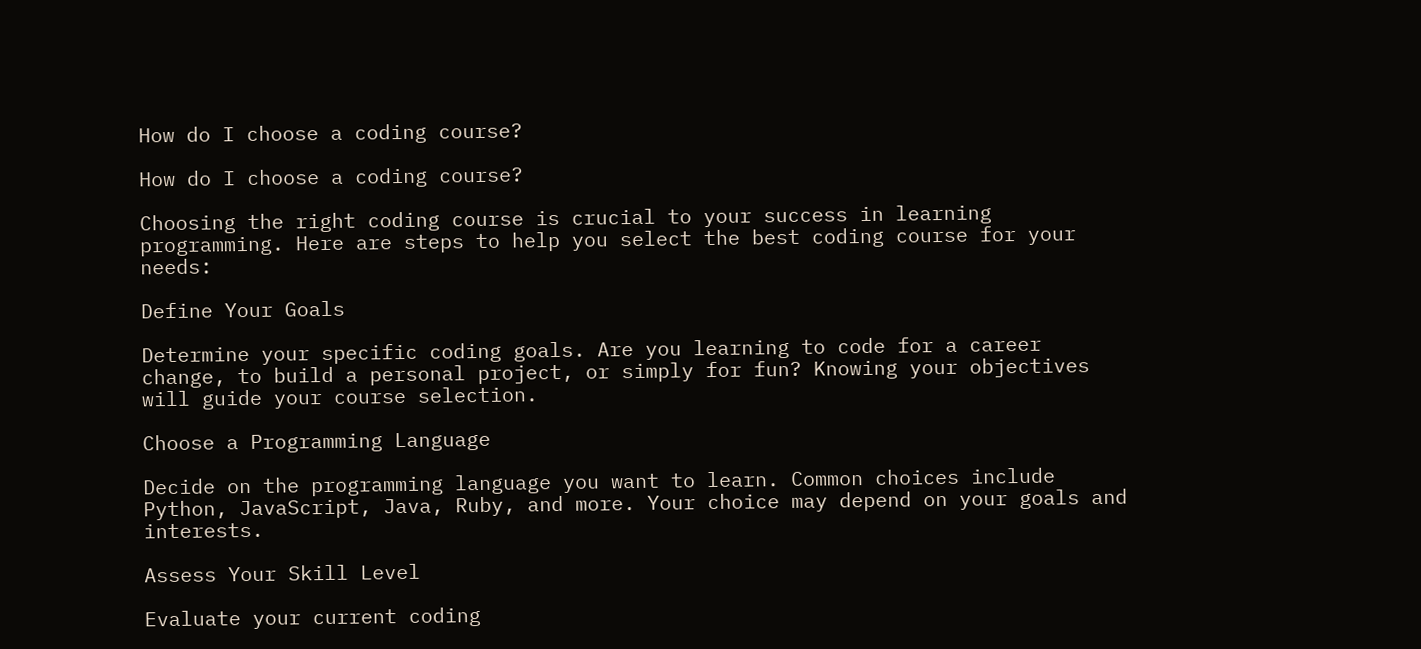How do I choose a coding course?

How do I choose a coding course?

Choosing the right coding course is crucial to your success in learning programming. Here are steps to help you select the best coding course for your needs:

Define Your Goals

Determine your specific coding goals. Are you learning to code for a career change, to build a personal project, or simply for fun? Knowing your objectives will guide your course selection.

Choose a Programming Language

Decide on the programming language you want to learn. Common choices include Python, JavaScript, Java, Ruby, and more. Your choice may depend on your goals and interests.

Assess Your Skill Level

Evaluate your current coding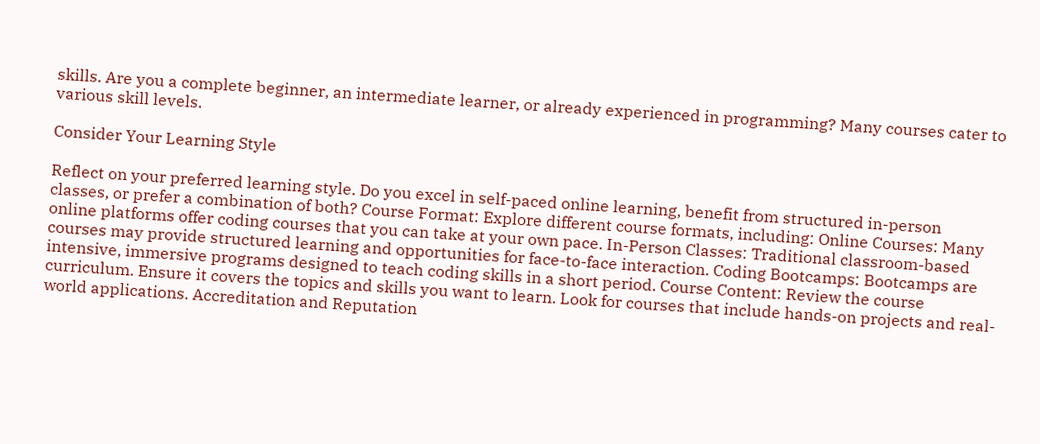skills. Are you a complete beginner, an intermediate learner, or already experienced in programming? Many courses cater to various skill levels.

Consider Your Learning Style

Reflect on your preferred learning style. Do you excel in self-paced online learning, benefit from structured in-person classes, or prefer a combination of both? Course Format: Explore different course formats, including: Online Courses: Many online platforms offer coding courses that you can take at your own pace. In-Person Classes: Traditional classroom-based courses may provide structured learning and opportunities for face-to-face interaction. Coding Bootcamps: Bootcamps are intensive, immersive programs designed to teach coding skills in a short period. Course Content: Review the course curriculum. Ensure it covers the topics and skills you want to learn. Look for courses that include hands-on projects and real-world applications. Accreditation and Reputation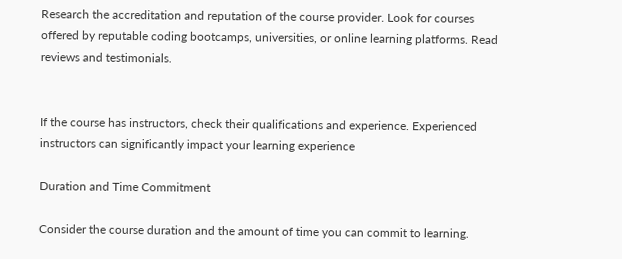Research the accreditation and reputation of the course provider. Look for courses offered by reputable coding bootcamps, universities, or online learning platforms. Read reviews and testimonials.


If the course has instructors, check their qualifications and experience. Experienced instructors can significantly impact your learning experience

Duration and Time Commitment

Consider the course duration and the amount of time you can commit to learning.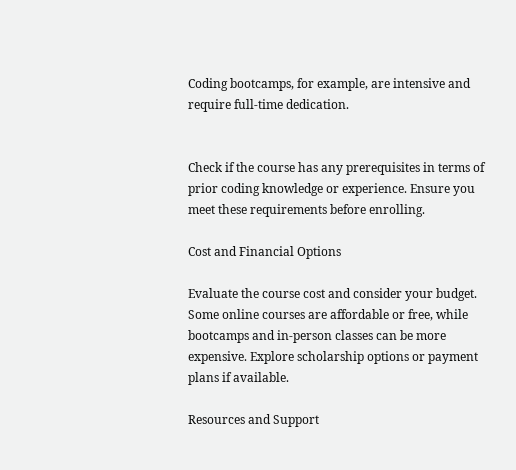Coding bootcamps, for example, are intensive and require full-time dedication.


Check if the course has any prerequisites in terms of prior coding knowledge or experience. Ensure you meet these requirements before enrolling.

Cost and Financial Options

Evaluate the course cost and consider your budget. Some online courses are affordable or free, while bootcamps and in-person classes can be more expensive. Explore scholarship options or payment plans if available.

Resources and Support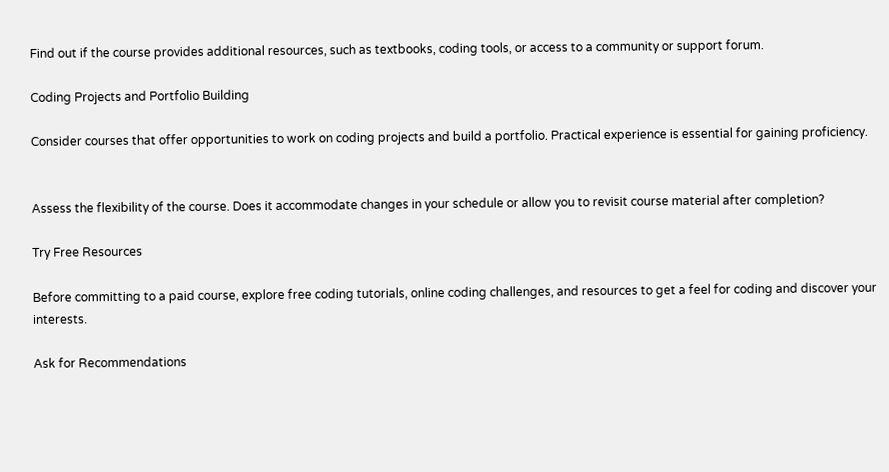Find out if the course provides additional resources, such as textbooks, coding tools, or access to a community or support forum.

Coding Projects and Portfolio Building

Consider courses that offer opportunities to work on coding projects and build a portfolio. Practical experience is essential for gaining proficiency.


Assess the flexibility of the course. Does it accommodate changes in your schedule or allow you to revisit course material after completion?

Try Free Resources

Before committing to a paid course, explore free coding tutorials, online coding challenges, and resources to get a feel for coding and discover your interests.

Ask for Recommendations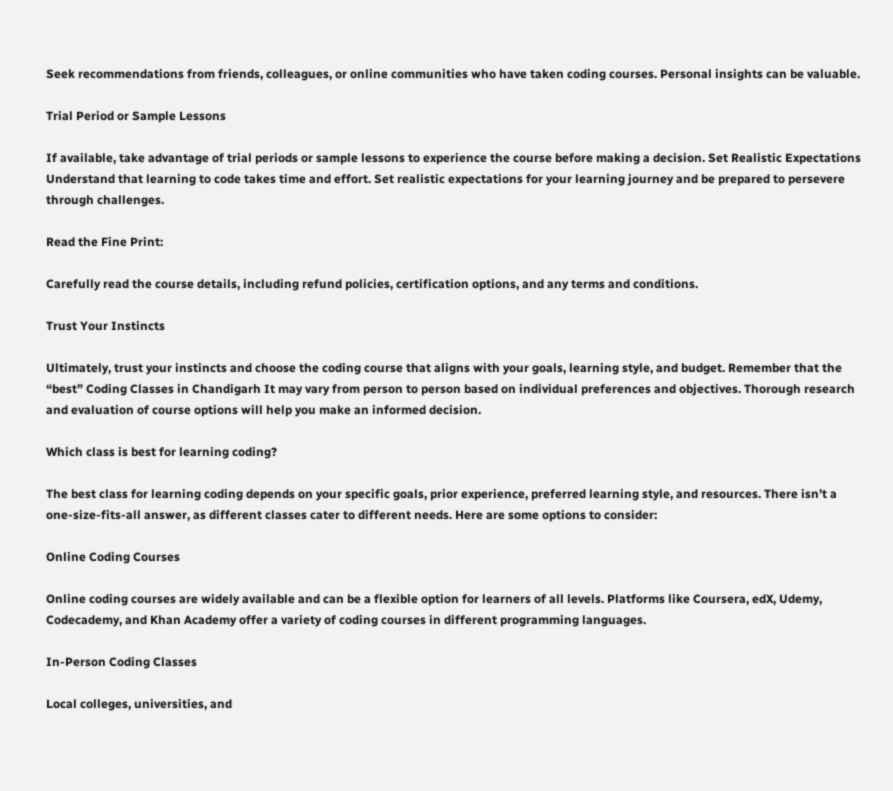Seek recommendations from friends, colleagues, or online communities who have taken coding courses. Personal insights can be valuable.

Trial Period or Sample Lessons

If available, take advantage of trial periods or sample lessons to experience the course before making a decision. Set Realistic Expectations Understand that learning to code takes time and effort. Set realistic expectations for your learning journey and be prepared to persevere through challenges.

Read the Fine Print:

Carefully read the course details, including refund policies, certification options, and any terms and conditions.

Trust Your Instincts

Ultimately, trust your instincts and choose the coding course that aligns with your goals, learning style, and budget. Remember that the “best” Coding Classes in Chandigarh It may vary from person to person based on individual preferences and objectives. Thorough research and evaluation of course options will help you make an informed decision.

Which class is best for learning coding?

The best class for learning coding depends on your specific goals, prior experience, preferred learning style, and resources. There isn’t a one-size-fits-all answer, as different classes cater to different needs. Here are some options to consider:

Online Coding Courses

Online coding courses are widely available and can be a flexible option for learners of all levels. Platforms like Coursera, edX, Udemy, Codecademy, and Khan Academy offer a variety of coding courses in different programming languages.

In-Person Coding Classes

Local colleges, universities, and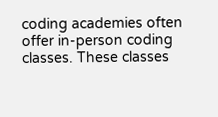coding academies often offer in-person coding classes. These classes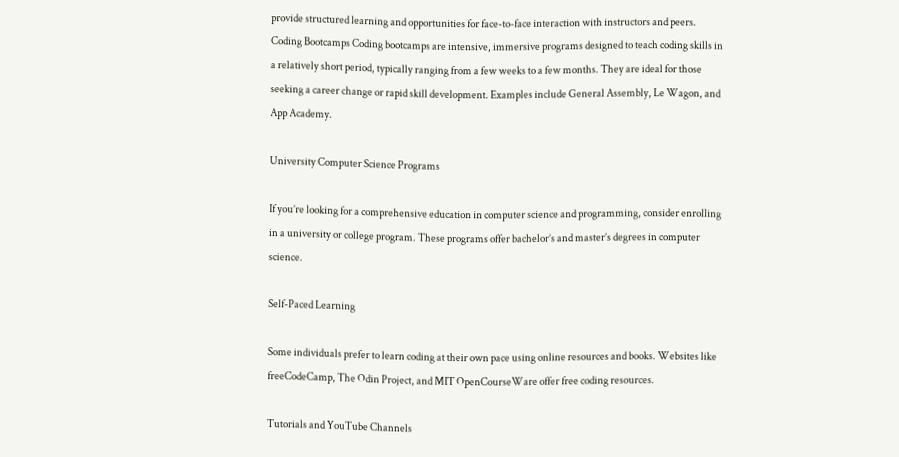provide structured learning and opportunities for face-to-face interaction with instructors and peers. Coding Bootcamps Coding bootcamps are intensive, immersive programs designed to teach coding skills in a relatively short period, typically ranging from a few weeks to a few months. They are ideal for those seeking a career change or rapid skill development. Examples include General Assembly, Le Wagon, and App Academy.

University Computer Science Programs

If you’re looking for a comprehensive education in computer science and programming, consider enrolling in a university or college program. These programs offer bachelor’s and master’s degrees in computer science.

Self-Paced Learning

Some individuals prefer to learn coding at their own pace using online resources and books. Websites like freeCodeCamp, The Odin Project, and MIT OpenCourseWare offer free coding resources.

Tutorials and YouTube Channels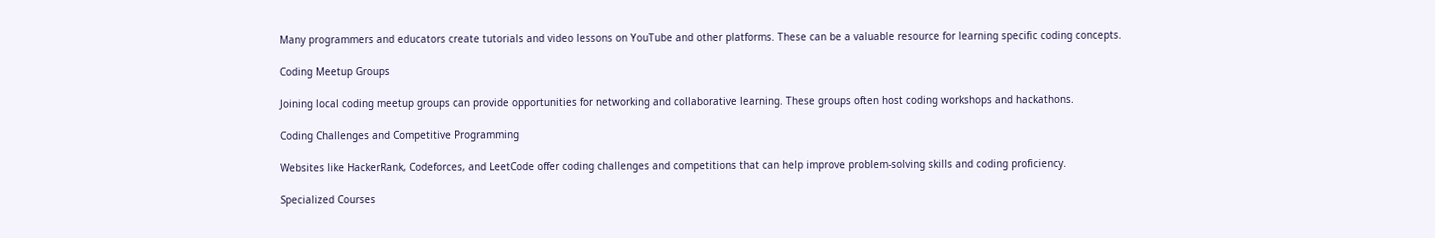Many programmers and educators create tutorials and video lessons on YouTube and other platforms. These can be a valuable resource for learning specific coding concepts.

Coding Meetup Groups

Joining local coding meetup groups can provide opportunities for networking and collaborative learning. These groups often host coding workshops and hackathons.

Coding Challenges and Competitive Programming

Websites like HackerRank, Codeforces, and LeetCode offer coding challenges and competitions that can help improve problem-solving skills and coding proficiency.

Specialized Courses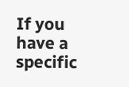If you have a specific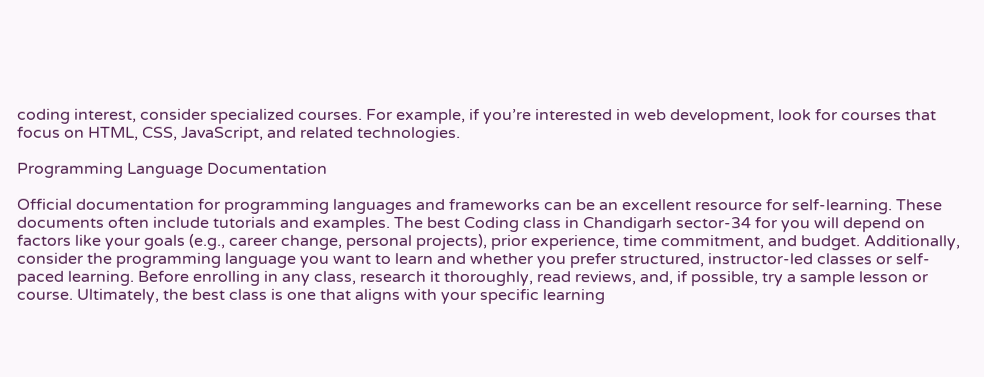coding interest, consider specialized courses. For example, if you’re interested in web development, look for courses that focus on HTML, CSS, JavaScript, and related technologies.

Programming Language Documentation

Official documentation for programming languages and frameworks can be an excellent resource for self-learning. These documents often include tutorials and examples. The best Coding class in Chandigarh sector-34 for you will depend on factors like your goals (e.g., career change, personal projects), prior experience, time commitment, and budget. Additionally, consider the programming language you want to learn and whether you prefer structured, instructor-led classes or self-paced learning. Before enrolling in any class, research it thoroughly, read reviews, and, if possible, try a sample lesson or course. Ultimately, the best class is one that aligns with your specific learning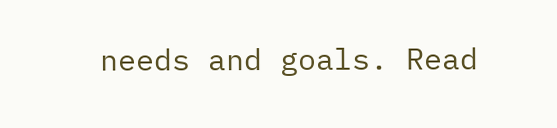needs and goals. Read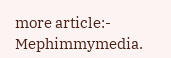more article:- Mephimmymedia.